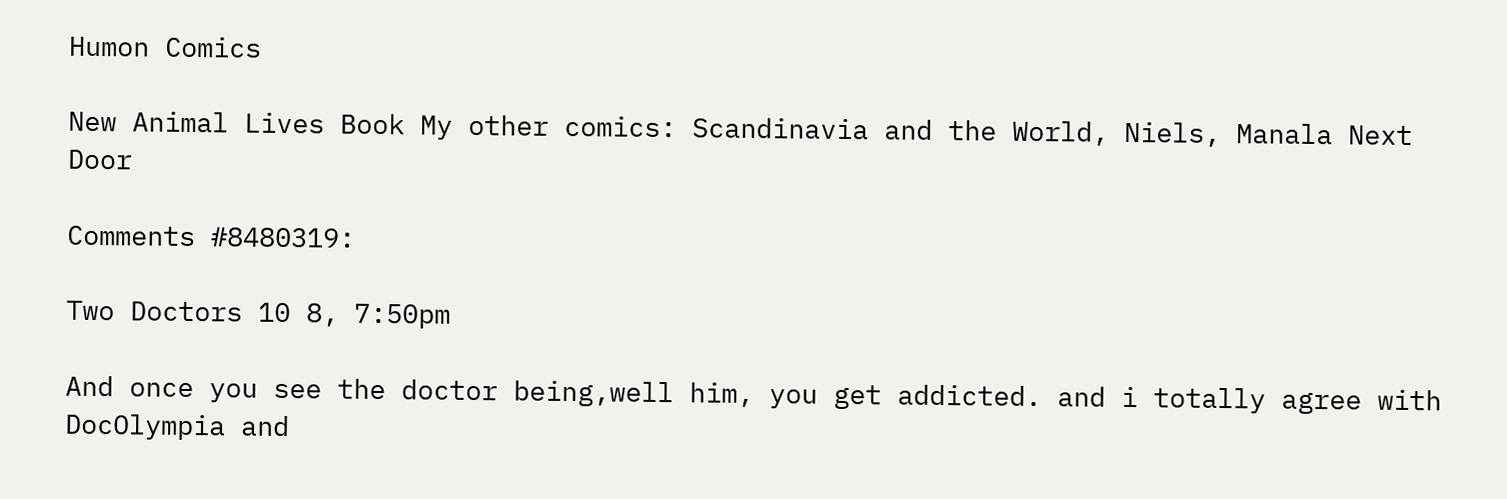Humon Comics

New Animal Lives Book My other comics: Scandinavia and the World, Niels, Manala Next Door

Comments #8480319:

Two Doctors 10 8, 7:50pm

And once you see the doctor being,well him, you get addicted. and i totally agree with DocOlympia and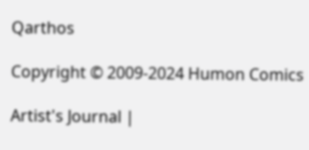Qarthos

Copyright © 2009-2024 Humon Comics

Artist's Journal |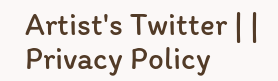Artist's Twitter | | Privacy Policy